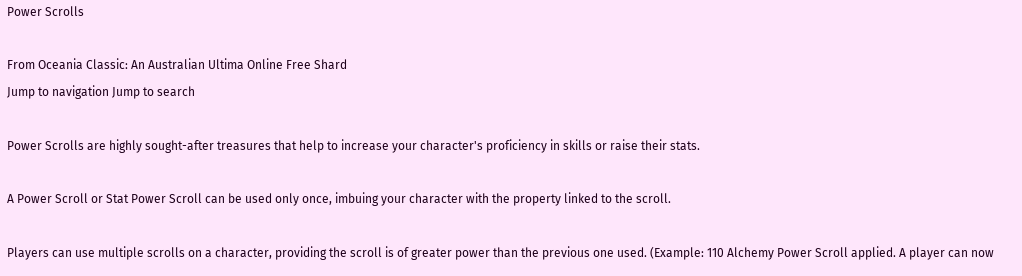Power Scrolls

From Oceania Classic: An Australian Ultima Online Free Shard
Jump to navigation Jump to search

Power Scrolls are highly sought-after treasures that help to increase your character's proficiency in skills or raise their stats.

A Power Scroll or Stat Power Scroll can be used only once, imbuing your character with the property linked to the scroll.

Players can use multiple scrolls on a character, providing the scroll is of greater power than the previous one used. (Example: 110 Alchemy Power Scroll applied. A player can now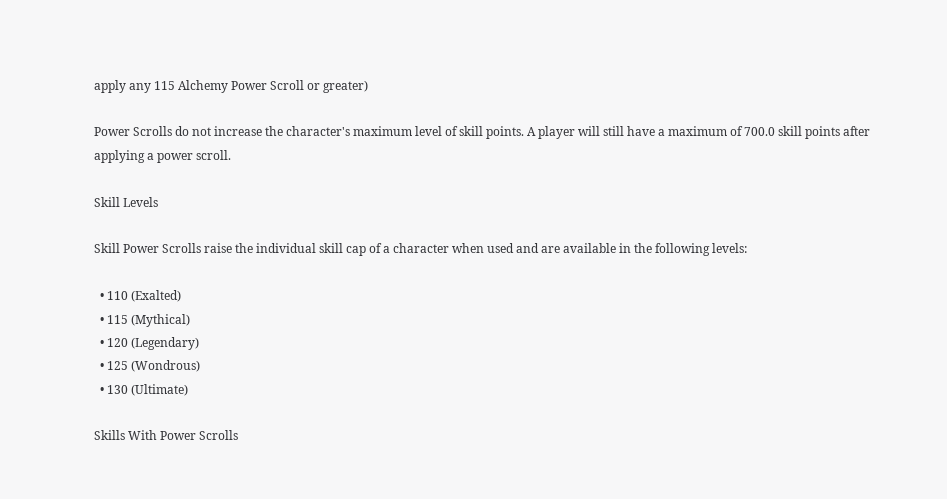apply any 115 Alchemy Power Scroll or greater)

Power Scrolls do not increase the character's maximum level of skill points. A player will still have a maximum of 700.0 skill points after applying a power scroll.

Skill Levels

Skill Power Scrolls raise the individual skill cap of a character when used and are available in the following levels:

  • 110 (Exalted)
  • 115 (Mythical)
  • 120 (Legendary)
  • 125 (Wondrous)
  • 130 (Ultimate)

Skills With Power Scrolls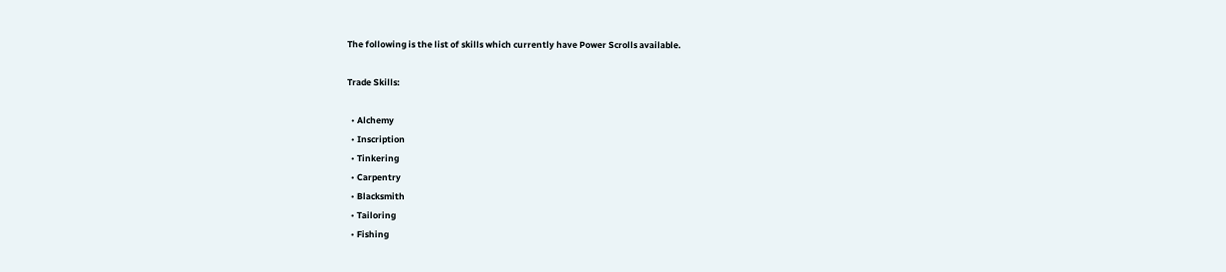The following is the list of skills which currently have Power Scrolls available.

Trade Skills:

  • Alchemy
  • Inscription
  • Tinkering
  • Carpentry
  • Blacksmith
  • Tailoring
  • Fishing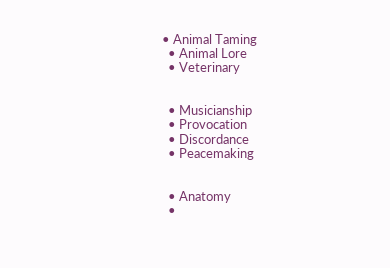• Animal Taming
  • Animal Lore
  • Veterinary


  • Musicianship
  • Provocation
  • Discordance
  • Peacemaking


  • Anatomy
  •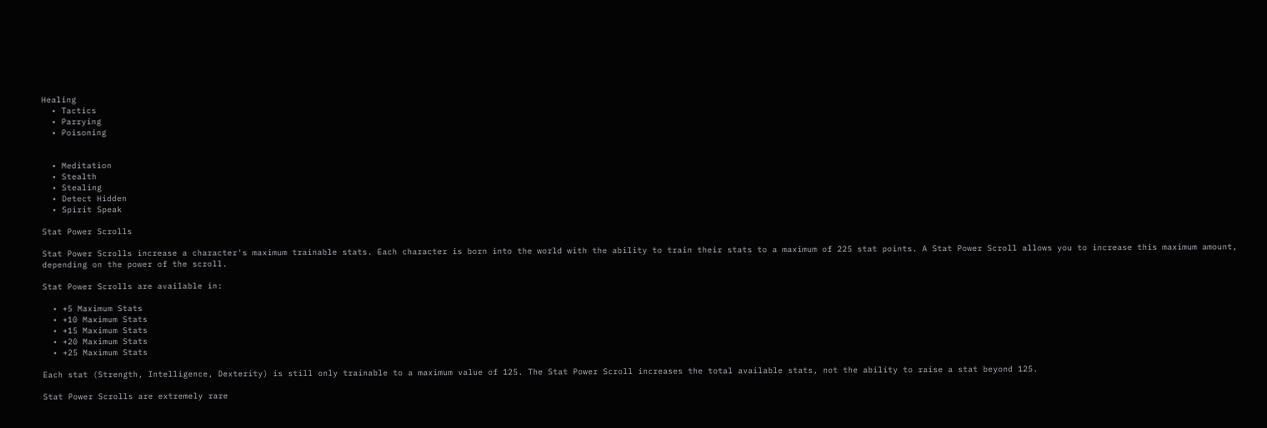Healing
  • Tactics
  • Parrying
  • Poisoning


  • Meditation
  • Stealth
  • Stealing
  • Detect Hidden
  • Spirit Speak

Stat Power Scrolls

Stat Power Scrolls increase a character's maximum trainable stats. Each character is born into the world with the ability to train their stats to a maximum of 225 stat points. A Stat Power Scroll allows you to increase this maximum amount, depending on the power of the scroll.

Stat Power Scrolls are available in:

  • +5 Maximum Stats
  • +10 Maximum Stats
  • +15 Maximum Stats
  • +20 Maximum Stats
  • +25 Maximum Stats

Each stat (Strength, Intelligence, Dexterity) is still only trainable to a maximum value of 125. The Stat Power Scroll increases the total available stats, not the ability to raise a stat beyond 125.

Stat Power Scrolls are extremely rare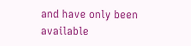and have only been available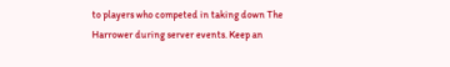to players who competed in taking down The Harrower during server events. Keep an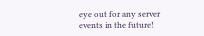eye out for any server events in the future!